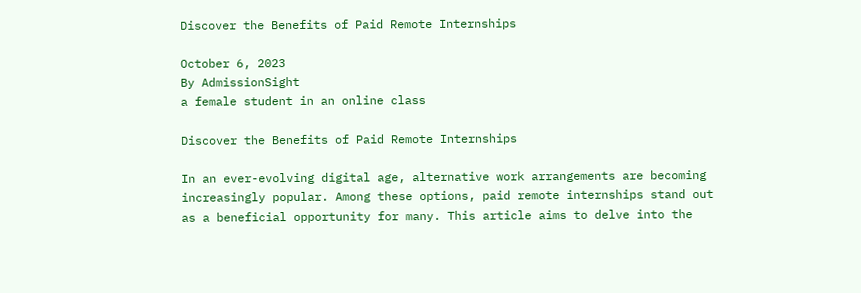Discover the Benefits of Paid Remote Internships

October 6, 2023
By AdmissionSight
a female student in an online class

Discover the Benefits of Paid Remote Internships

In an ever-evolving digital age, alternative work arrangements are becoming increasingly popular. Among these options, paid remote internships stand out as a beneficial opportunity for many. This article aims to delve into the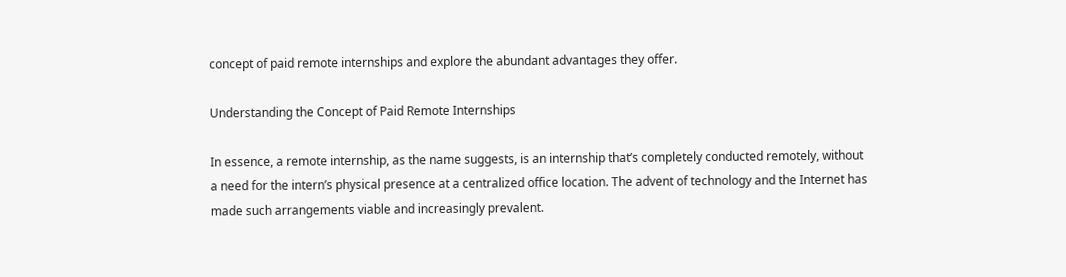concept of paid remote internships and explore the abundant advantages they offer.

Understanding the Concept of Paid Remote Internships

In essence, a remote internship, as the name suggests, is an internship that’s completely conducted remotely, without a need for the intern’s physical presence at a centralized office location. The advent of technology and the Internet has made such arrangements viable and increasingly prevalent.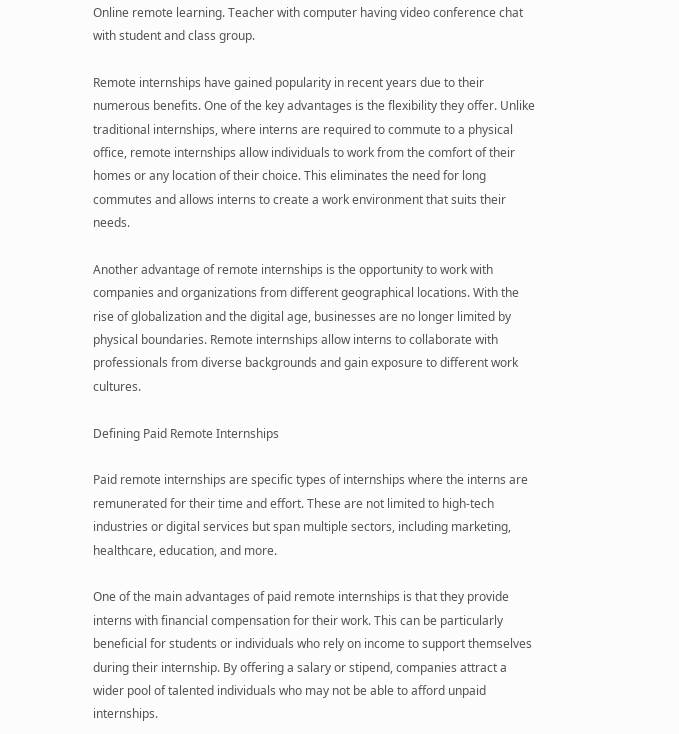Online remote learning. Teacher with computer having video conference chat with student and class group.

Remote internships have gained popularity in recent years due to their numerous benefits. One of the key advantages is the flexibility they offer. Unlike traditional internships, where interns are required to commute to a physical office, remote internships allow individuals to work from the comfort of their homes or any location of their choice. This eliminates the need for long commutes and allows interns to create a work environment that suits their needs.

Another advantage of remote internships is the opportunity to work with companies and organizations from different geographical locations. With the rise of globalization and the digital age, businesses are no longer limited by physical boundaries. Remote internships allow interns to collaborate with professionals from diverse backgrounds and gain exposure to different work cultures.

Defining Paid Remote Internships

Paid remote internships are specific types of internships where the interns are remunerated for their time and effort. These are not limited to high-tech industries or digital services but span multiple sectors, including marketing, healthcare, education, and more.

One of the main advantages of paid remote internships is that they provide interns with financial compensation for their work. This can be particularly beneficial for students or individuals who rely on income to support themselves during their internship. By offering a salary or stipend, companies attract a wider pool of talented individuals who may not be able to afford unpaid internships.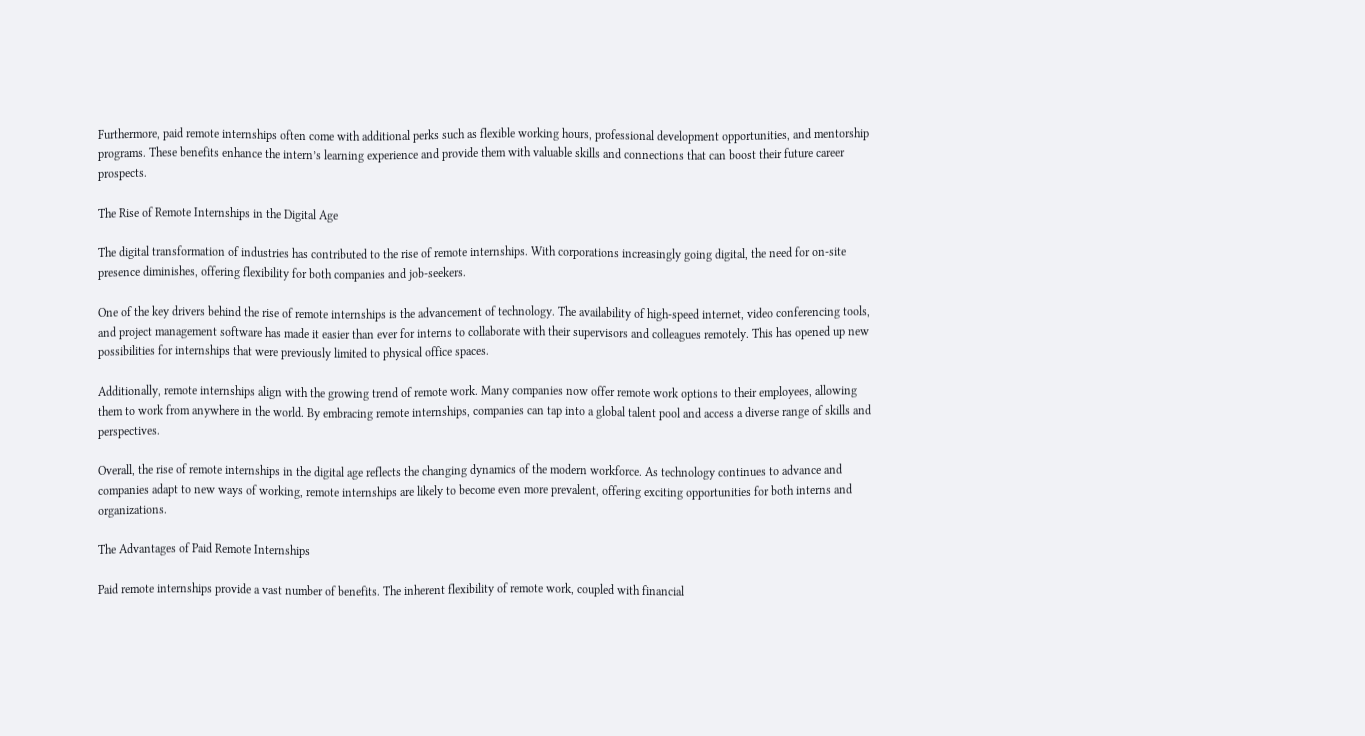Furthermore, paid remote internships often come with additional perks such as flexible working hours, professional development opportunities, and mentorship programs. These benefits enhance the intern’s learning experience and provide them with valuable skills and connections that can boost their future career prospects.

The Rise of Remote Internships in the Digital Age

The digital transformation of industries has contributed to the rise of remote internships. With corporations increasingly going digital, the need for on-site presence diminishes, offering flexibility for both companies and job-seekers.

One of the key drivers behind the rise of remote internships is the advancement of technology. The availability of high-speed internet, video conferencing tools, and project management software has made it easier than ever for interns to collaborate with their supervisors and colleagues remotely. This has opened up new possibilities for internships that were previously limited to physical office spaces.

Additionally, remote internships align with the growing trend of remote work. Many companies now offer remote work options to their employees, allowing them to work from anywhere in the world. By embracing remote internships, companies can tap into a global talent pool and access a diverse range of skills and perspectives.

Overall, the rise of remote internships in the digital age reflects the changing dynamics of the modern workforce. As technology continues to advance and companies adapt to new ways of working, remote internships are likely to become even more prevalent, offering exciting opportunities for both interns and organizations.

The Advantages of Paid Remote Internships

Paid remote internships provide a vast number of benefits. The inherent flexibility of remote work, coupled with financial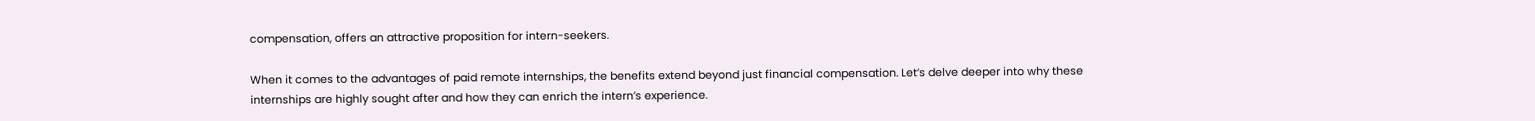compensation, offers an attractive proposition for intern-seekers.

When it comes to the advantages of paid remote internships, the benefits extend beyond just financial compensation. Let’s delve deeper into why these internships are highly sought after and how they can enrich the intern’s experience.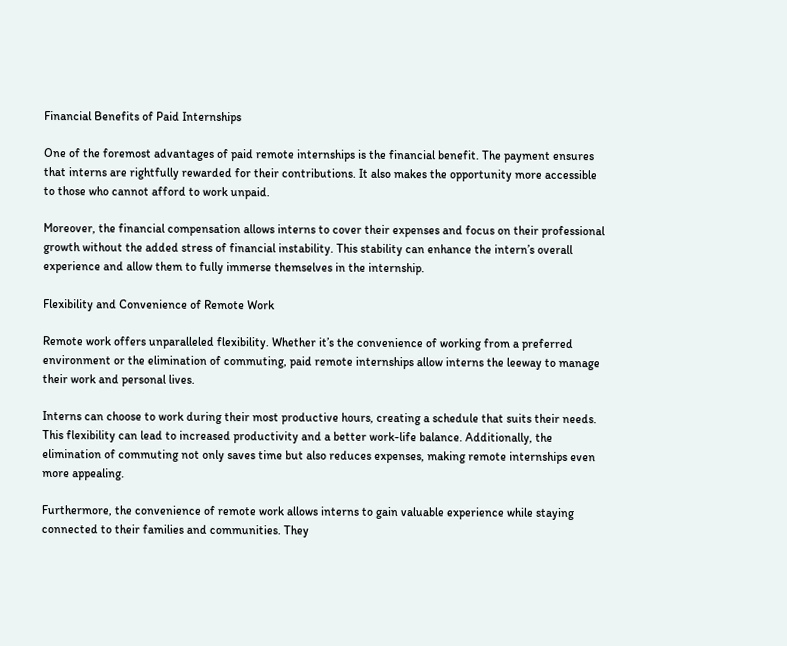Financial Benefits of Paid Internships

One of the foremost advantages of paid remote internships is the financial benefit. The payment ensures that interns are rightfully rewarded for their contributions. It also makes the opportunity more accessible to those who cannot afford to work unpaid.

Moreover, the financial compensation allows interns to cover their expenses and focus on their professional growth without the added stress of financial instability. This stability can enhance the intern’s overall experience and allow them to fully immerse themselves in the internship.

Flexibility and Convenience of Remote Work

Remote work offers unparalleled flexibility. Whether it’s the convenience of working from a preferred environment or the elimination of commuting, paid remote internships allow interns the leeway to manage their work and personal lives.

Interns can choose to work during their most productive hours, creating a schedule that suits their needs. This flexibility can lead to increased productivity and a better work-life balance. Additionally, the elimination of commuting not only saves time but also reduces expenses, making remote internships even more appealing.

Furthermore, the convenience of remote work allows interns to gain valuable experience while staying connected to their families and communities. They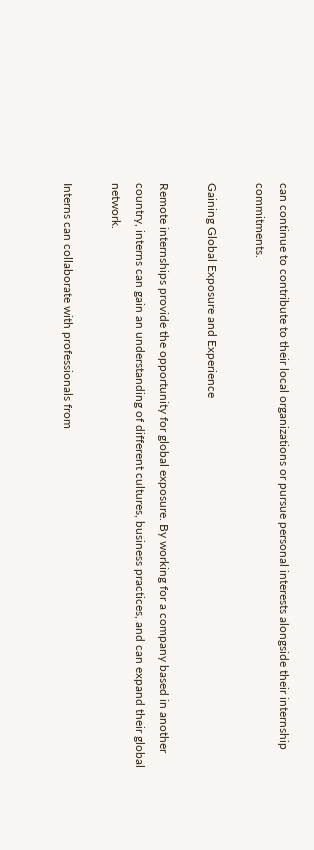can continue to contribute to their local organizations or pursue personal interests alongside their internship commitments.

Gaining Global Exposure and Experience

Remote internships provide the opportunity for global exposure. By working for a company based in another country, interns can gain an understanding of different cultures, business practices, and can expand their global network.

Interns can collaborate with professionals from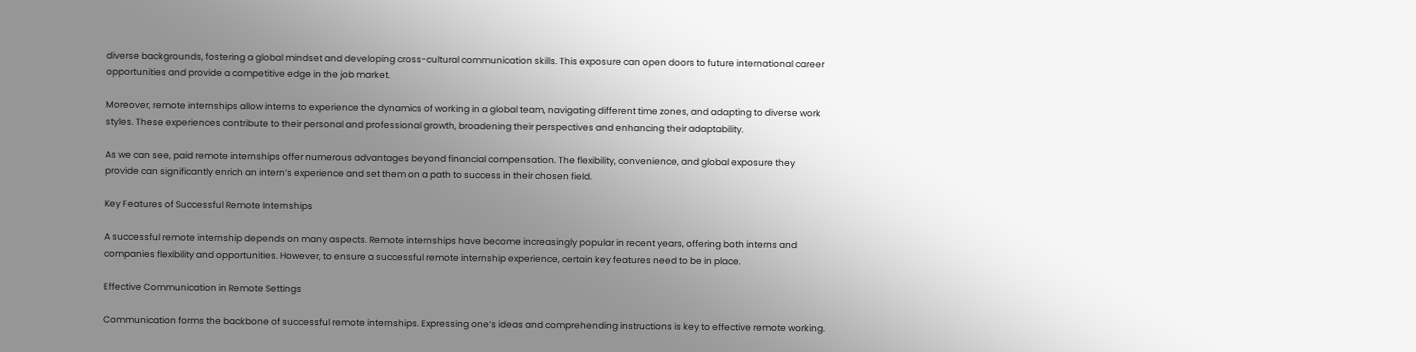diverse backgrounds, fostering a global mindset and developing cross-cultural communication skills. This exposure can open doors to future international career opportunities and provide a competitive edge in the job market.

Moreover, remote internships allow interns to experience the dynamics of working in a global team, navigating different time zones, and adapting to diverse work styles. These experiences contribute to their personal and professional growth, broadening their perspectives and enhancing their adaptability.

As we can see, paid remote internships offer numerous advantages beyond financial compensation. The flexibility, convenience, and global exposure they provide can significantly enrich an intern’s experience and set them on a path to success in their chosen field.

Key Features of Successful Remote Internships

A successful remote internship depends on many aspects. Remote internships have become increasingly popular in recent years, offering both interns and companies flexibility and opportunities. However, to ensure a successful remote internship experience, certain key features need to be in place.

Effective Communication in Remote Settings

Communication forms the backbone of successful remote internships. Expressing one’s ideas and comprehending instructions is key to effective remote working.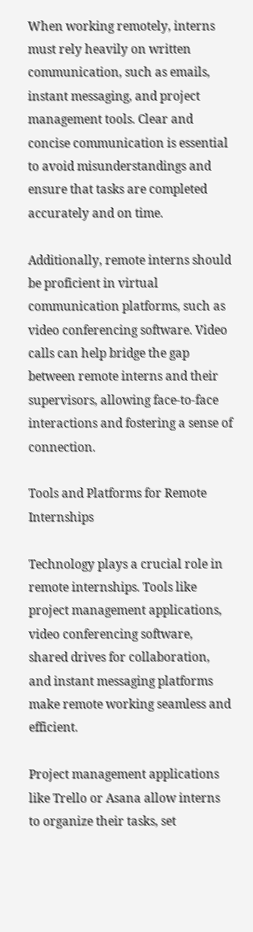When working remotely, interns must rely heavily on written communication, such as emails, instant messaging, and project management tools. Clear and concise communication is essential to avoid misunderstandings and ensure that tasks are completed accurately and on time.

Additionally, remote interns should be proficient in virtual communication platforms, such as video conferencing software. Video calls can help bridge the gap between remote interns and their supervisors, allowing face-to-face interactions and fostering a sense of connection.

Tools and Platforms for Remote Internships

Technology plays a crucial role in remote internships. Tools like project management applications, video conferencing software, shared drives for collaboration, and instant messaging platforms make remote working seamless and efficient.

Project management applications like Trello or Asana allow interns to organize their tasks, set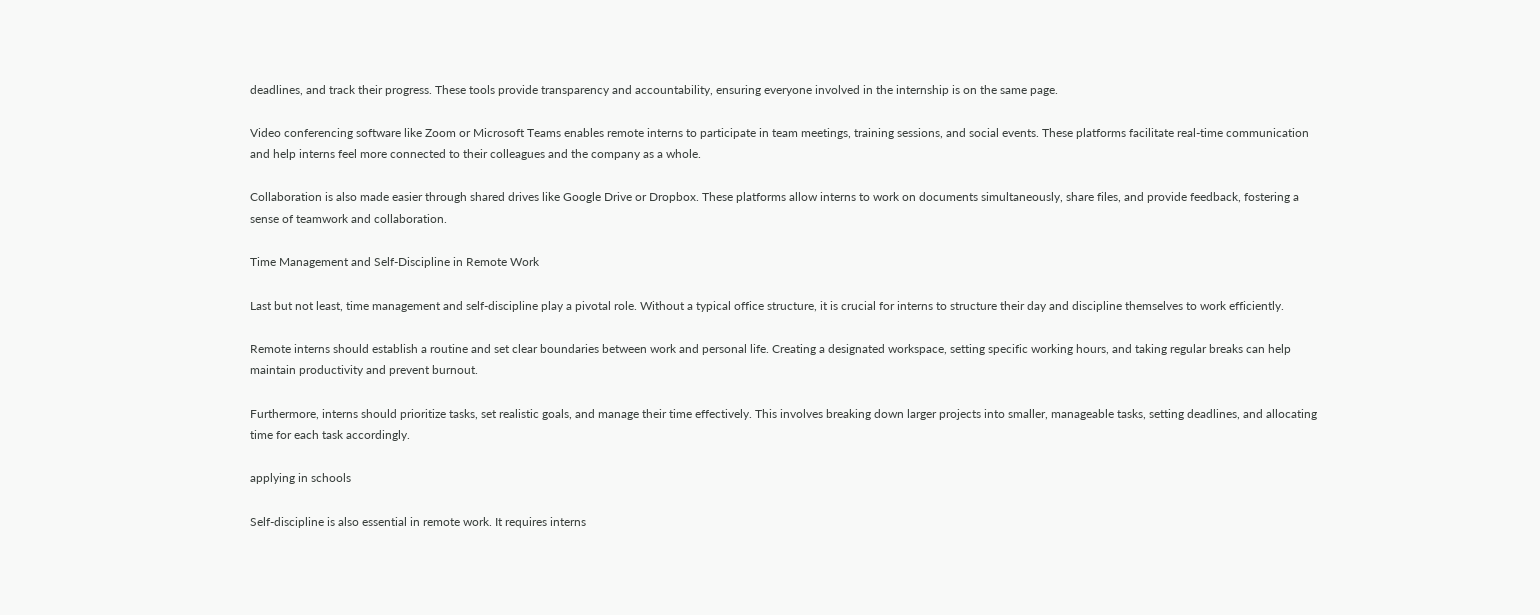deadlines, and track their progress. These tools provide transparency and accountability, ensuring everyone involved in the internship is on the same page.

Video conferencing software like Zoom or Microsoft Teams enables remote interns to participate in team meetings, training sessions, and social events. These platforms facilitate real-time communication and help interns feel more connected to their colleagues and the company as a whole.

Collaboration is also made easier through shared drives like Google Drive or Dropbox. These platforms allow interns to work on documents simultaneously, share files, and provide feedback, fostering a sense of teamwork and collaboration.

Time Management and Self-Discipline in Remote Work

Last but not least, time management and self-discipline play a pivotal role. Without a typical office structure, it is crucial for interns to structure their day and discipline themselves to work efficiently.

Remote interns should establish a routine and set clear boundaries between work and personal life. Creating a designated workspace, setting specific working hours, and taking regular breaks can help maintain productivity and prevent burnout.

Furthermore, interns should prioritize tasks, set realistic goals, and manage their time effectively. This involves breaking down larger projects into smaller, manageable tasks, setting deadlines, and allocating time for each task accordingly.

applying in schools

Self-discipline is also essential in remote work. It requires interns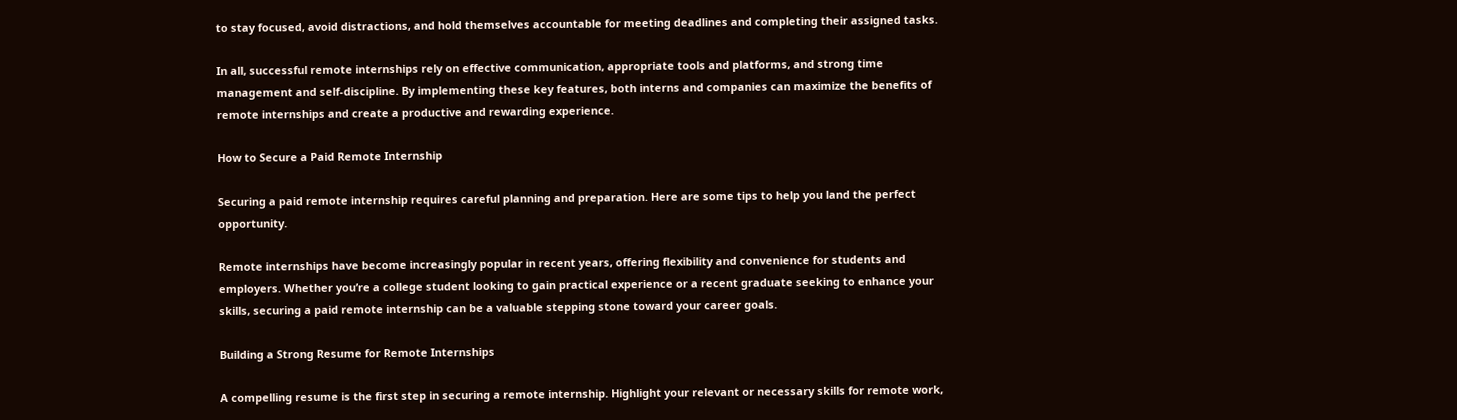to stay focused, avoid distractions, and hold themselves accountable for meeting deadlines and completing their assigned tasks.

In all, successful remote internships rely on effective communication, appropriate tools and platforms, and strong time management and self-discipline. By implementing these key features, both interns and companies can maximize the benefits of remote internships and create a productive and rewarding experience.

How to Secure a Paid Remote Internship

Securing a paid remote internship requires careful planning and preparation. Here are some tips to help you land the perfect opportunity.

Remote internships have become increasingly popular in recent years, offering flexibility and convenience for students and employers. Whether you’re a college student looking to gain practical experience or a recent graduate seeking to enhance your skills, securing a paid remote internship can be a valuable stepping stone toward your career goals.

Building a Strong Resume for Remote Internships

A compelling resume is the first step in securing a remote internship. Highlight your relevant or necessary skills for remote work,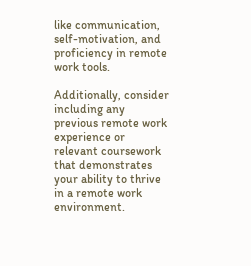like communication, self-motivation, and proficiency in remote work tools.

Additionally, consider including any previous remote work experience or relevant coursework that demonstrates your ability to thrive in a remote work environment.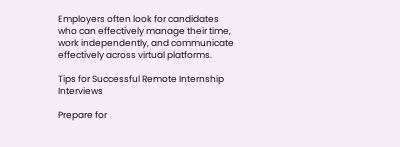Employers often look for candidates who can effectively manage their time, work independently, and communicate effectively across virtual platforms.

Tips for Successful Remote Internship Interviews

Prepare for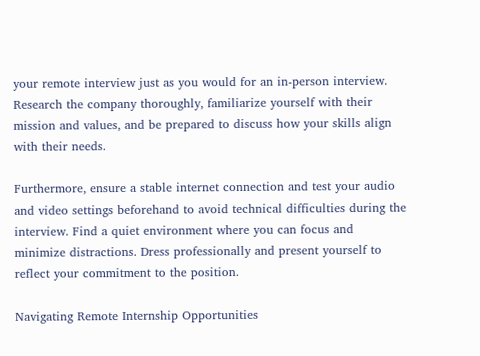your remote interview just as you would for an in-person interview. Research the company thoroughly, familiarize yourself with their mission and values, and be prepared to discuss how your skills align with their needs.

Furthermore, ensure a stable internet connection and test your audio and video settings beforehand to avoid technical difficulties during the interview. Find a quiet environment where you can focus and minimize distractions. Dress professionally and present yourself to reflect your commitment to the position.

Navigating Remote Internship Opportunities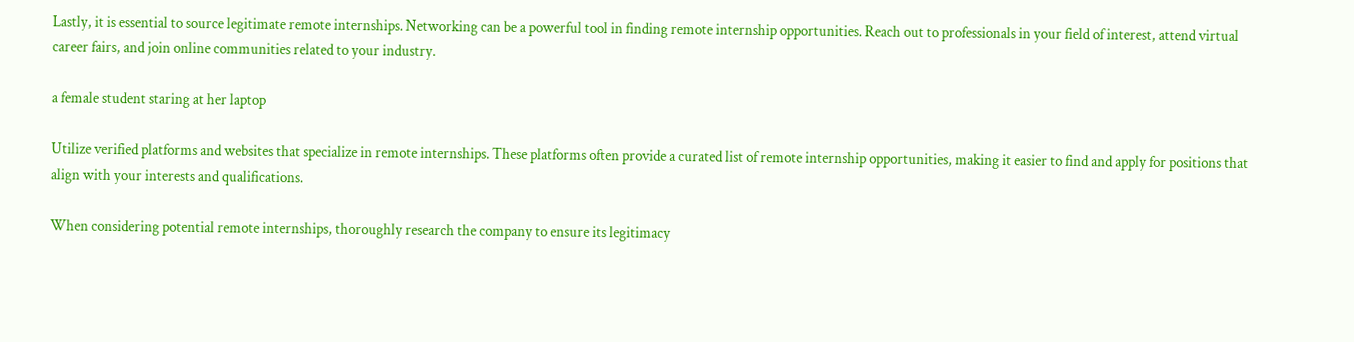Lastly, it is essential to source legitimate remote internships. Networking can be a powerful tool in finding remote internship opportunities. Reach out to professionals in your field of interest, attend virtual career fairs, and join online communities related to your industry.

a female student staring at her laptop

Utilize verified platforms and websites that specialize in remote internships. These platforms often provide a curated list of remote internship opportunities, making it easier to find and apply for positions that align with your interests and qualifications.

When considering potential remote internships, thoroughly research the company to ensure its legitimacy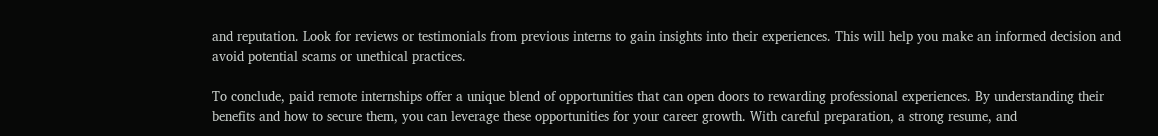and reputation. Look for reviews or testimonials from previous interns to gain insights into their experiences. This will help you make an informed decision and avoid potential scams or unethical practices.

To conclude, paid remote internships offer a unique blend of opportunities that can open doors to rewarding professional experiences. By understanding their benefits and how to secure them, you can leverage these opportunities for your career growth. With careful preparation, a strong resume, and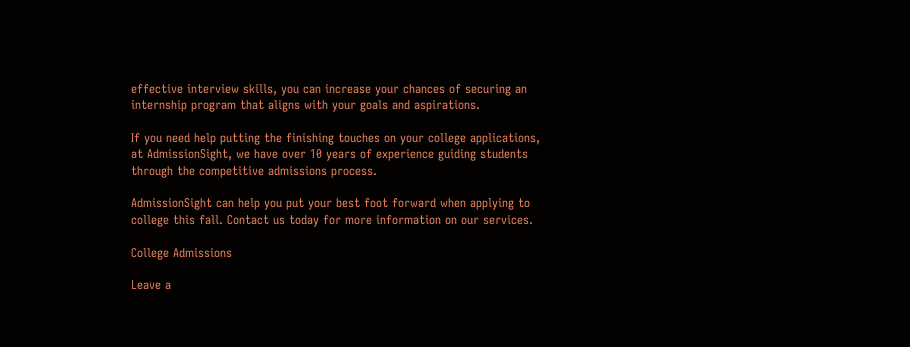effective interview skills, you can increase your chances of securing an internship program that aligns with your goals and aspirations.

If you need help putting the finishing touches on your college applications,  at AdmissionSight, we have over 10 years of experience guiding students through the competitive admissions process.

AdmissionSight can help you put your best foot forward when applying to college this fall. Contact us today for more information on our services.

College Admissions

Leave a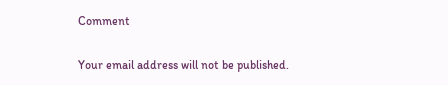Comment

Your email address will not be published.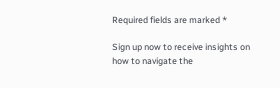Required fields are marked *

Sign up now to receive insights on
how to navigate the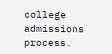college admissions process.